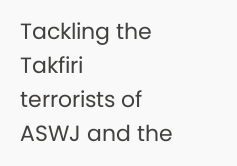Tackling the Takfiri terrorists of ASWJ and the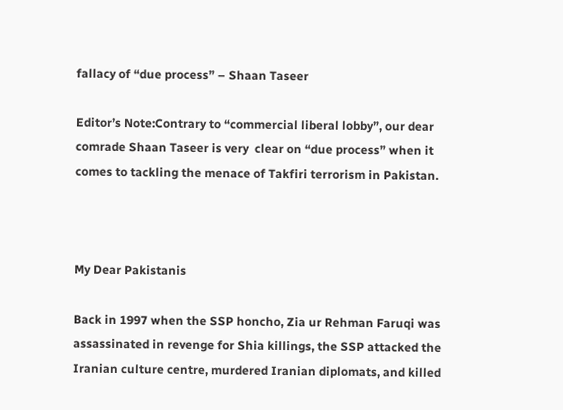fallacy of “due process” – Shaan Taseer

Editor’s Note:Contrary to “commercial liberal lobby”, our dear comrade Shaan Taseer is very  clear on “due process” when it comes to tackling the menace of Takfiri terrorism in Pakistan.



My Dear Pakistanis

Back in 1997 when the SSP honcho, Zia ur Rehman Faruqi was assassinated in revenge for Shia killings, the SSP attacked the Iranian culture centre, murdered Iranian diplomats, and killed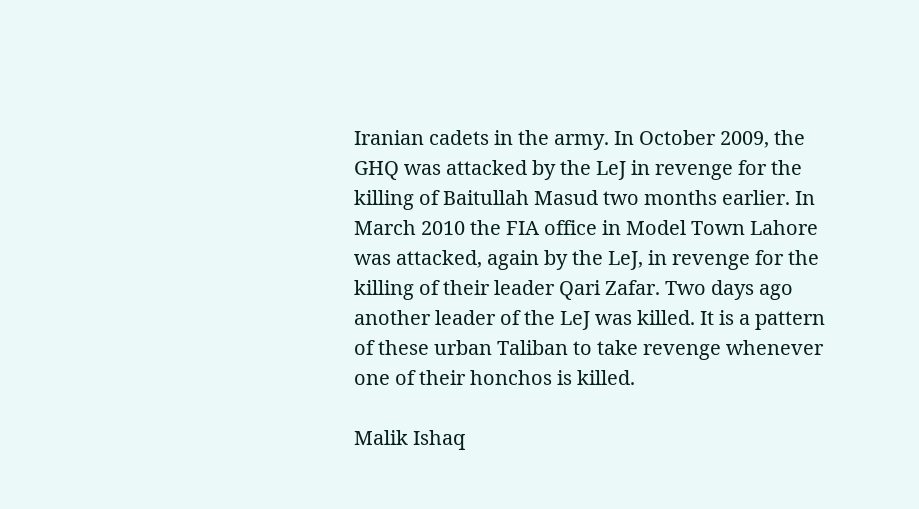Iranian cadets in the army. In October 2009, the GHQ was attacked by the LeJ in revenge for the killing of Baitullah Masud two months earlier. In March 2010 the FIA office in Model Town Lahore was attacked, again by the LeJ, in revenge for the killing of their leader Qari Zafar. Two days ago another leader of the LeJ was killed. It is a pattern of these urban Taliban to take revenge whenever one of their honchos is killed.

Malik Ishaq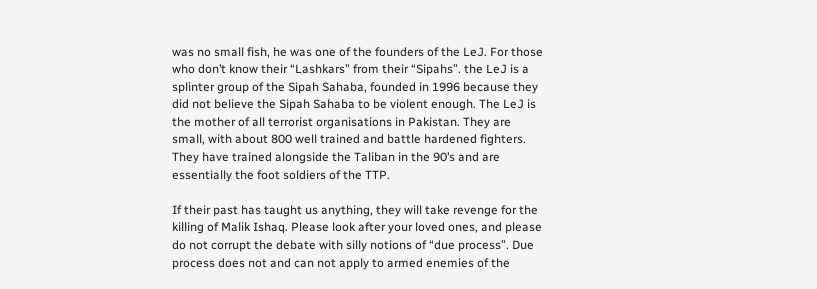was no small fish, he was one of the founders of the LeJ. For those who don’t know their “Lashkars” from their “Sipahs”. the LeJ is a splinter group of the Sipah Sahaba, founded in 1996 because they did not believe the Sipah Sahaba to be violent enough. The LeJ is the mother of all terrorist organisations in Pakistan. They are small, with about 800 well trained and battle hardened fighters. They have trained alongside the Taliban in the 90’s and are essentially the foot soldiers of the TTP.

If their past has taught us anything, they will take revenge for the killing of Malik Ishaq. Please look after your loved ones, and please do not corrupt the debate with silly notions of “due process”. Due process does not and can not apply to armed enemies of the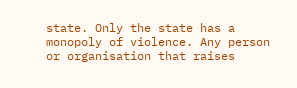state. Only the state has a monopoly of violence. Any person or organisation that raises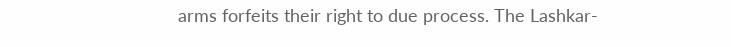arms forfeits their right to due process. The Lashkar-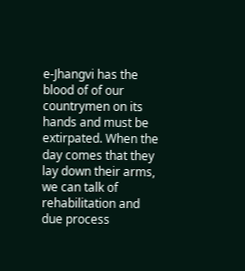e-Jhangvi has the blood of of our countrymen on its hands and must be extirpated. When the day comes that they lay down their arms, we can talk of rehabilitation and due process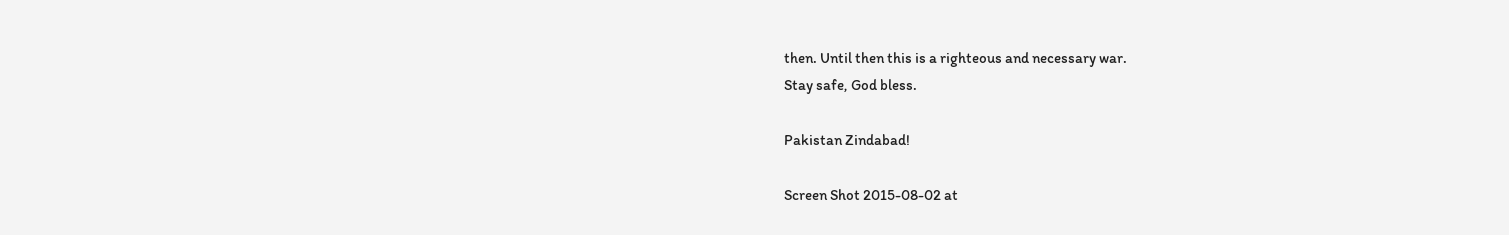then. Until then this is a righteous and necessary war.
Stay safe, God bless.

Pakistan Zindabad!

Screen Shot 2015-08-02 at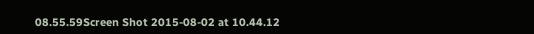08.55.59Screen Shot 2015-08-02 at 10.44.12